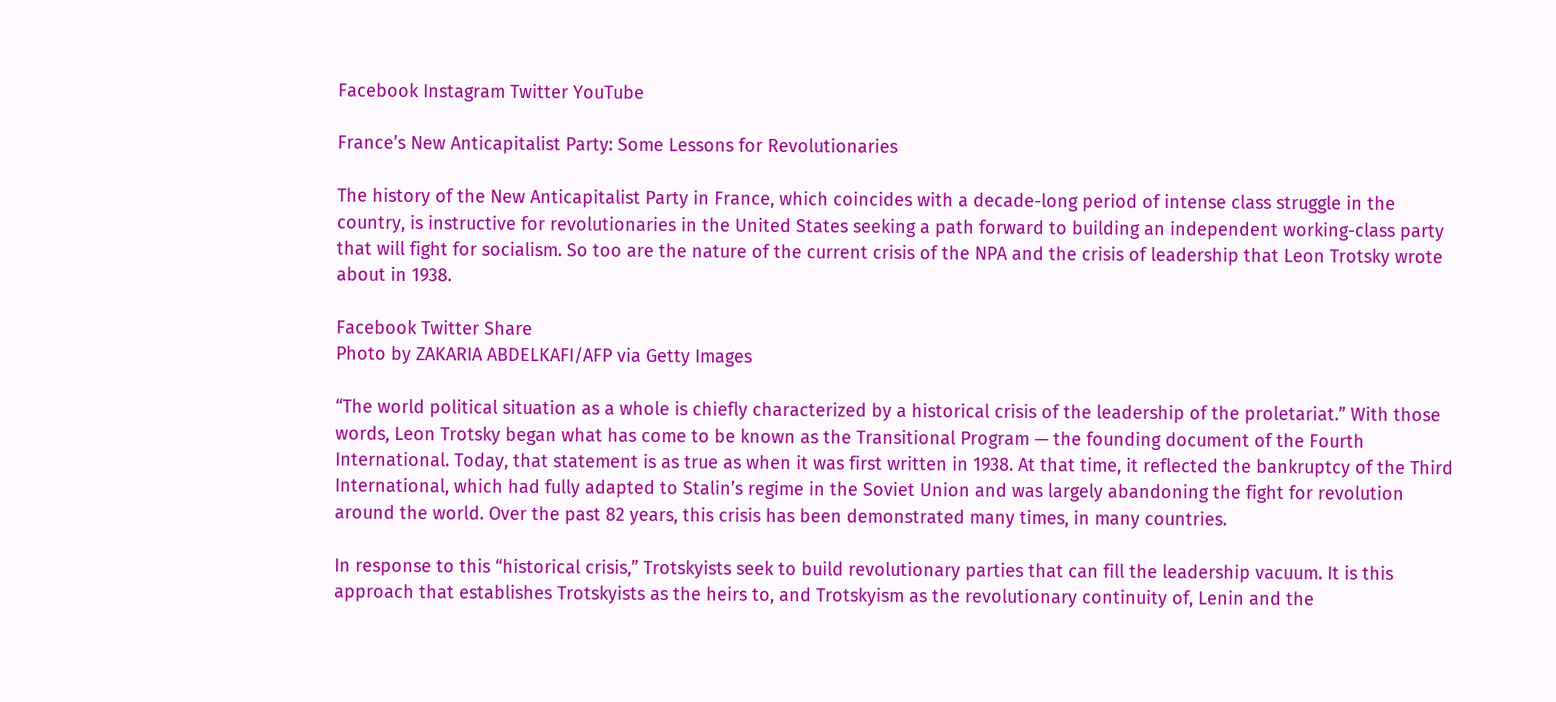Facebook Instagram Twitter YouTube

France’s New Anticapitalist Party: Some Lessons for Revolutionaries

The history of the New Anticapitalist Party in France, which coincides with a decade-long period of intense class struggle in the country, is instructive for revolutionaries in the United States seeking a path forward to building an independent working-class party that will fight for socialism. So too are the nature of the current crisis of the NPA and the crisis of leadership that Leon Trotsky wrote about in 1938.

Facebook Twitter Share
Photo by ZAKARIA ABDELKAFI/AFP via Getty Images

“The world political situation as a whole is chiefly characterized by a historical crisis of the leadership of the proletariat.” With those words, Leon Trotsky began what has come to be known as the Transitional Program — the founding document of the Fourth International. Today, that statement is as true as when it was first written in 1938. At that time, it reflected the bankruptcy of the Third International, which had fully adapted to Stalin’s regime in the Soviet Union and was largely abandoning the fight for revolution around the world. Over the past 82 years, this crisis has been demonstrated many times, in many countries.

In response to this “historical crisis,” Trotskyists seek to build revolutionary parties that can fill the leadership vacuum. It is this approach that establishes Trotskyists as the heirs to, and Trotskyism as the revolutionary continuity of, Lenin and the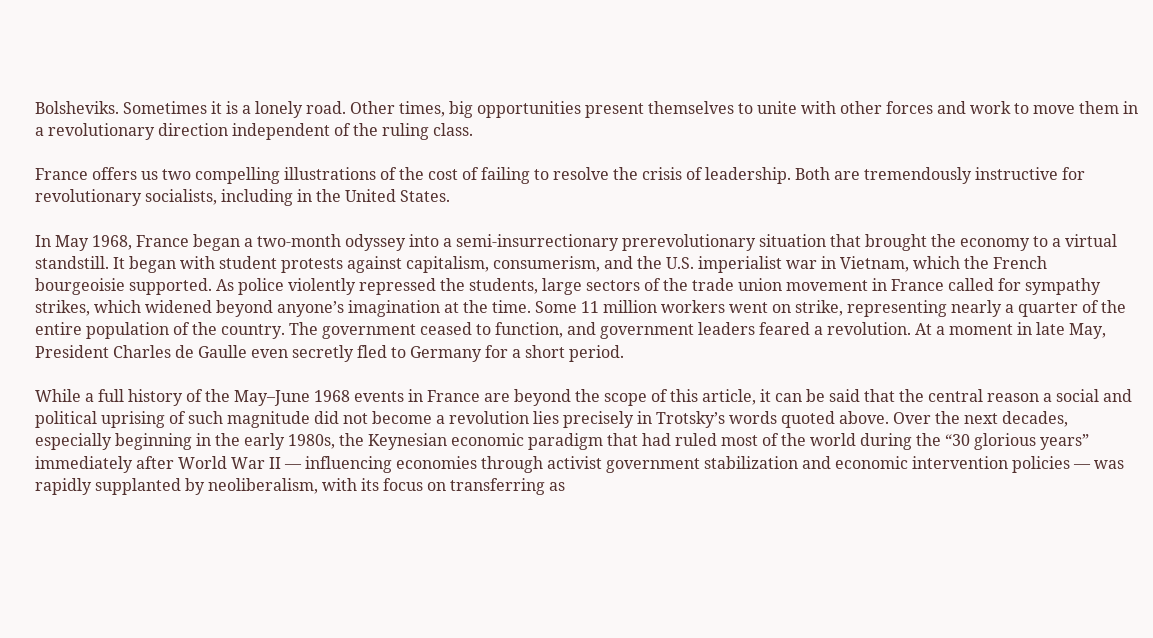Bolsheviks. Sometimes it is a lonely road. Other times, big opportunities present themselves to unite with other forces and work to move them in a revolutionary direction independent of the ruling class.

France offers us two compelling illustrations of the cost of failing to resolve the crisis of leadership. Both are tremendously instructive for revolutionary socialists, including in the United States.

In May 1968, France began a two-month odyssey into a semi-insurrectionary prerevolutionary situation that brought the economy to a virtual standstill. It began with student protests against capitalism, consumerism, and the U.S. imperialist war in Vietnam, which the French bourgeoisie supported. As police violently repressed the students, large sectors of the trade union movement in France called for sympathy strikes, which widened beyond anyone’s imagination at the time. Some 11 million workers went on strike, representing nearly a quarter of the entire population of the country. The government ceased to function, and government leaders feared a revolution. At a moment in late May, President Charles de Gaulle even secretly fled to Germany for a short period.

While a full history of the May–June 1968 events in France are beyond the scope of this article, it can be said that the central reason a social and political uprising of such magnitude did not become a revolution lies precisely in Trotsky’s words quoted above. Over the next decades, especially beginning in the early 1980s, the Keynesian economic paradigm that had ruled most of the world during the “30 glorious years” immediately after World War II — influencing economies through activist government stabilization and economic intervention policies — was rapidly supplanted by neoliberalism, with its focus on transferring as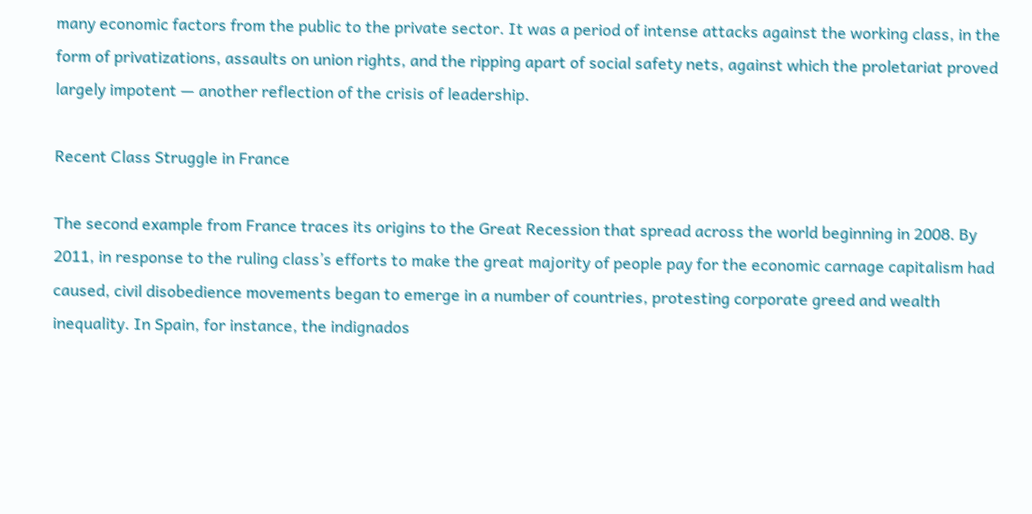many economic factors from the public to the private sector. It was a period of intense attacks against the working class, in the form of privatizations, assaults on union rights, and the ripping apart of social safety nets, against which the proletariat proved largely impotent — another reflection of the crisis of leadership.

Recent Class Struggle in France

The second example from France traces its origins to the Great Recession that spread across the world beginning in 2008. By 2011, in response to the ruling class’s efforts to make the great majority of people pay for the economic carnage capitalism had caused, civil disobedience movements began to emerge in a number of countries, protesting corporate greed and wealth inequality. In Spain, for instance, the indignados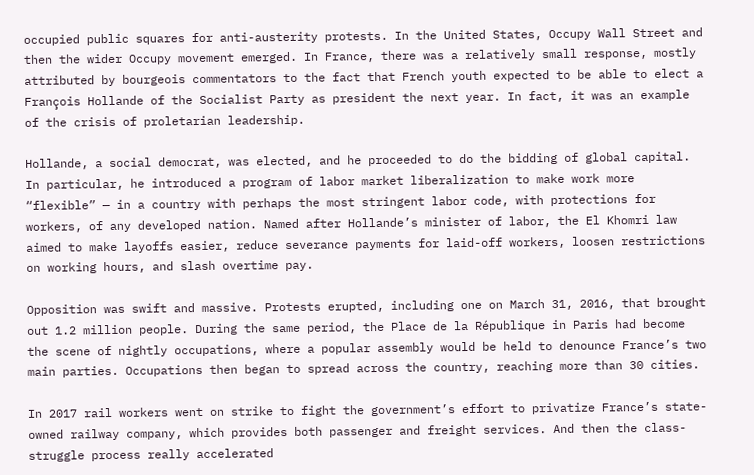occupied public squares for anti-austerity protests. In the United States, Occupy Wall Street and then the wider Occupy movement emerged. In France, there was a relatively small response, mostly attributed by bourgeois commentators to the fact that French youth expected to be able to elect a François Hollande of the Socialist Party as president the next year. In fact, it was an example of the crisis of proletarian leadership.

Hollande, a social democrat, was elected, and he proceeded to do the bidding of global capital. In particular, he introduced a program of labor market liberalization to make work more “flexible” — in a country with perhaps the most stringent labor code, with protections for workers, of any developed nation. Named after Hollande’s minister of labor, the El Khomri law aimed to make layoffs easier, reduce severance payments for laid-off workers, loosen restrictions on working hours, and slash overtime pay.

Opposition was swift and massive. Protests erupted, including one on March 31, 2016, that brought out 1.2 million people. During the same period, the Place de la République in Paris had become the scene of nightly occupations, where a popular assembly would be held to denounce France’s two main parties. Occupations then began to spread across the country, reaching more than 30 cities.

In 2017 rail workers went on strike to fight the government’s effort to privatize France’s state-owned railway company, which provides both passenger and freight services. And then the class-struggle process really accelerated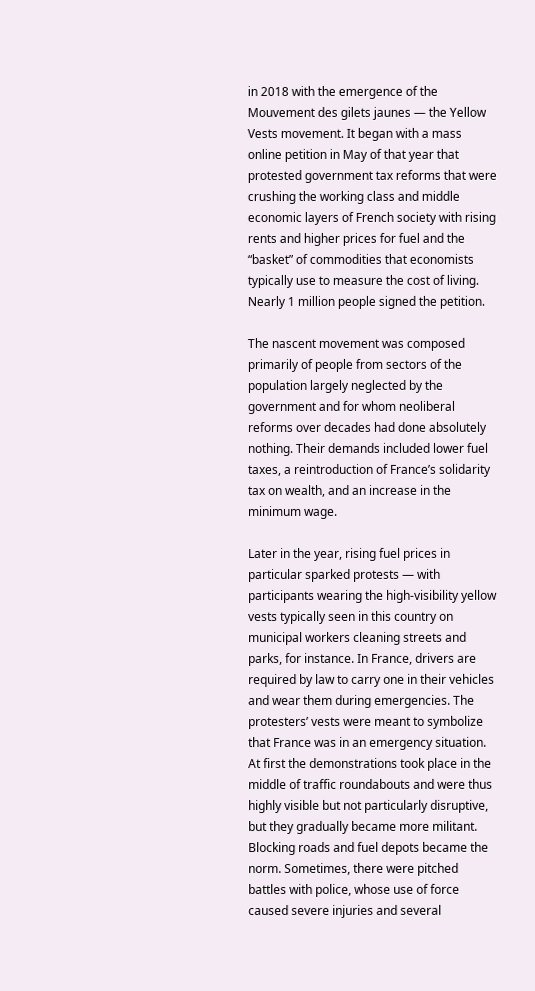in 2018 with the emergence of the Mouvement des gilets jaunes — the Yellow Vests movement. It began with a mass online petition in May of that year that protested government tax reforms that were crushing the working class and middle economic layers of French society with rising rents and higher prices for fuel and the “basket” of commodities that economists typically use to measure the cost of living. Nearly 1 million people signed the petition.

The nascent movement was composed primarily of people from sectors of the population largely neglected by the government and for whom neoliberal reforms over decades had done absolutely nothing. Their demands included lower fuel taxes, a reintroduction of France’s solidarity tax on wealth, and an increase in the minimum wage.

Later in the year, rising fuel prices in particular sparked protests — with participants wearing the high-visibility yellow vests typically seen in this country on municipal workers cleaning streets and parks, for instance. In France, drivers are required by law to carry one in their vehicles and wear them during emergencies. The protesters’ vests were meant to symbolize that France was in an emergency situation. At first the demonstrations took place in the middle of traffic roundabouts and were thus highly visible but not particularly disruptive, but they gradually became more militant. Blocking roads and fuel depots became the norm. Sometimes, there were pitched battles with police, whose use of force caused severe injuries and several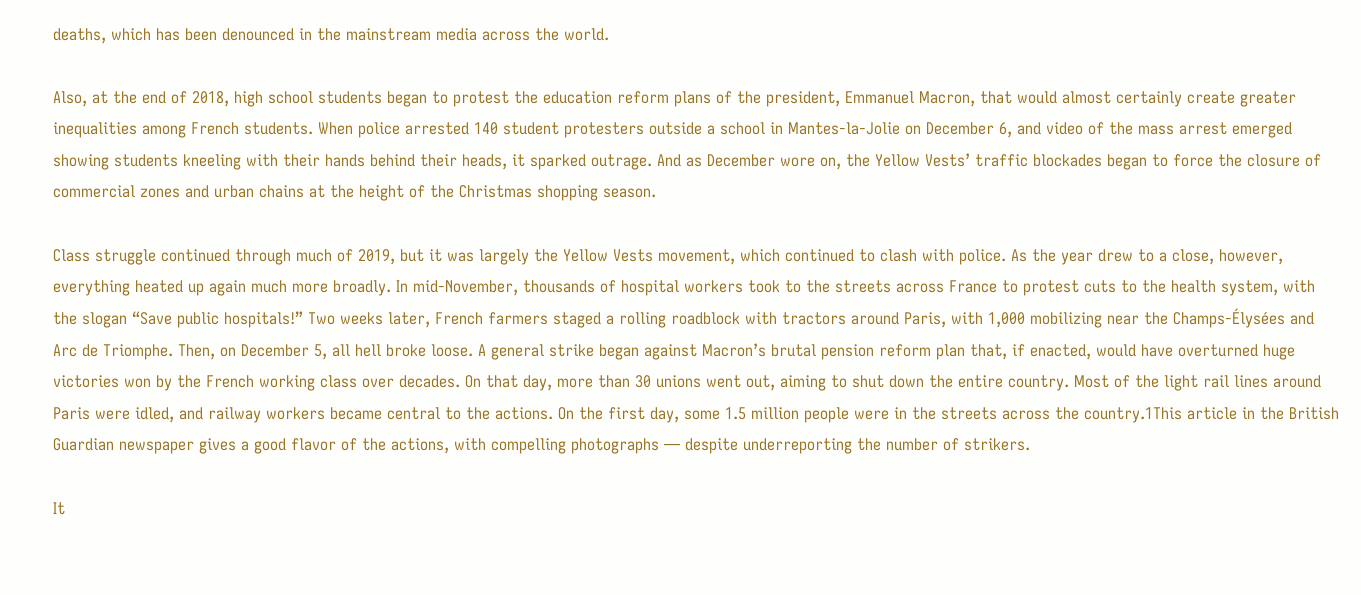deaths, which has been denounced in the mainstream media across the world.

Also, at the end of 2018, high school students began to protest the education reform plans of the president, Emmanuel Macron, that would almost certainly create greater inequalities among French students. When police arrested 140 student protesters outside a school in Mantes-la-Jolie on December 6, and video of the mass arrest emerged showing students kneeling with their hands behind their heads, it sparked outrage. And as December wore on, the Yellow Vests’ traffic blockades began to force the closure of commercial zones and urban chains at the height of the Christmas shopping season.

Class struggle continued through much of 2019, but it was largely the Yellow Vests movement, which continued to clash with police. As the year drew to a close, however, everything heated up again much more broadly. In mid-November, thousands of hospital workers took to the streets across France to protest cuts to the health system, with the slogan “Save public hospitals!” Two weeks later, French farmers staged a rolling roadblock with tractors around Paris, with 1,000 mobilizing near the Champs-Élysées and Arc de Triomphe. Then, on December 5, all hell broke loose. A general strike began against Macron’s brutal pension reform plan that, if enacted, would have overturned huge victories won by the French working class over decades. On that day, more than 30 unions went out, aiming to shut down the entire country. Most of the light rail lines around Paris were idled, and railway workers became central to the actions. On the first day, some 1.5 million people were in the streets across the country.1This article in the British Guardian newspaper gives a good flavor of the actions, with compelling photographs — despite underreporting the number of strikers.

It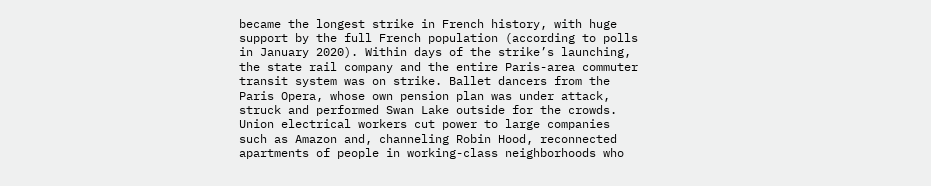became the longest strike in French history, with huge support by the full French population (according to polls in January 2020). Within days of the strike’s launching, the state rail company and the entire Paris-area commuter transit system was on strike. Ballet dancers from the Paris Opera, whose own pension plan was under attack, struck and performed Swan Lake outside for the crowds. Union electrical workers cut power to large companies such as Amazon and, channeling Robin Hood, reconnected apartments of people in working-class neighborhoods who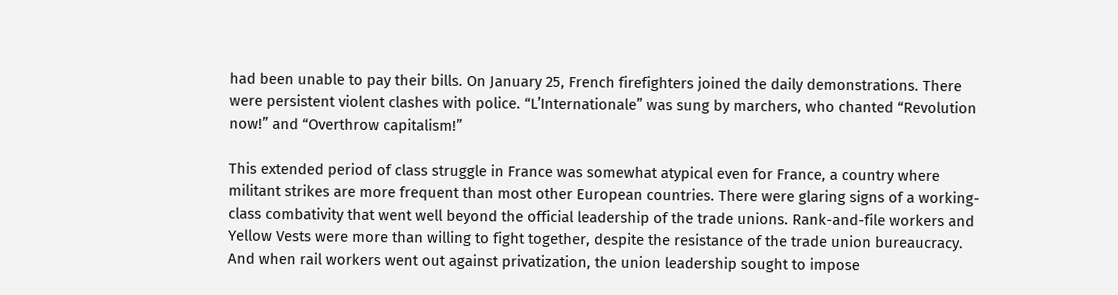had been unable to pay their bills. On January 25, French firefighters joined the daily demonstrations. There were persistent violent clashes with police. “L’Internationale” was sung by marchers, who chanted “Revolution now!” and “Overthrow capitalism!”

This extended period of class struggle in France was somewhat atypical even for France, a country where militant strikes are more frequent than most other European countries. There were glaring signs of a working-class combativity that went well beyond the official leadership of the trade unions. Rank-and-file workers and Yellow Vests were more than willing to fight together, despite the resistance of the trade union bureaucracy. And when rail workers went out against privatization, the union leadership sought to impose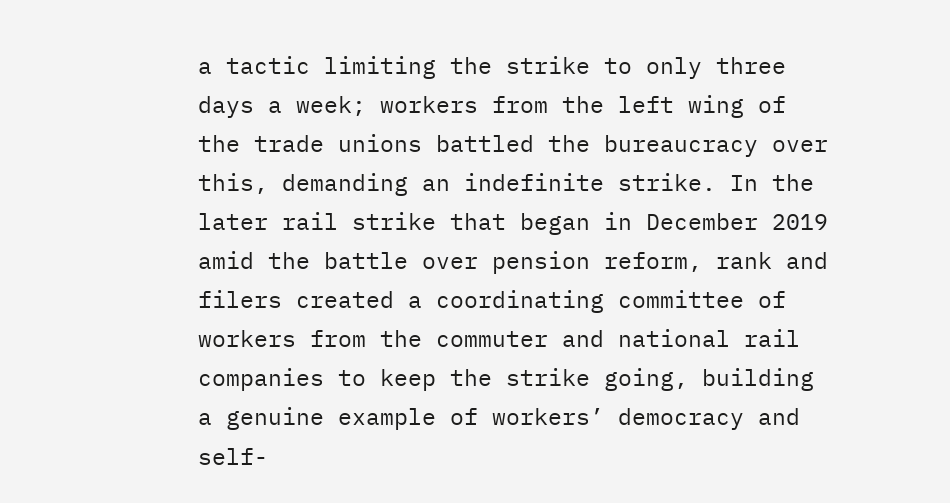a tactic limiting the strike to only three days a week; workers from the left wing of the trade unions battled the bureaucracy over this, demanding an indefinite strike. In the later rail strike that began in December 2019 amid the battle over pension reform, rank and filers created a coordinating committee of workers from the commuter and national rail companies to keep the strike going, building a genuine example of workers’ democracy and self-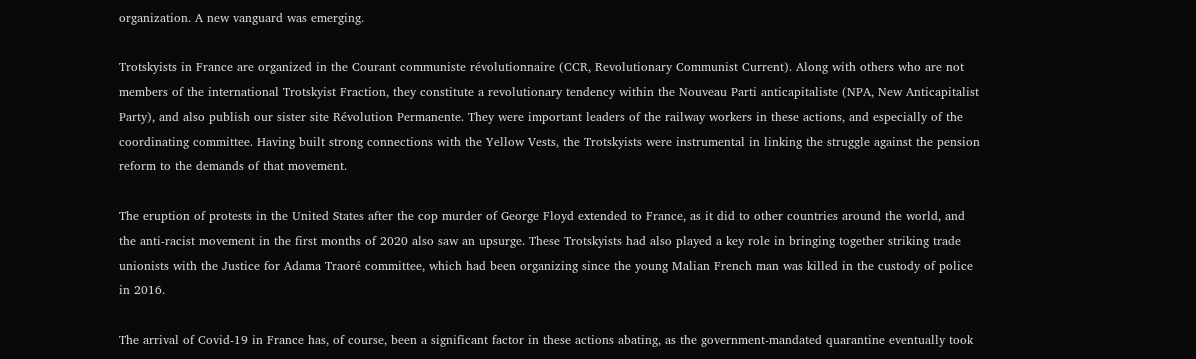organization. A new vanguard was emerging.

Trotskyists in France are organized in the Courant communiste révolutionnaire (CCR, Revolutionary Communist Current). Along with others who are not members of the international Trotskyist Fraction, they constitute a revolutionary tendency within the Nouveau Parti anticapitaliste (NPA, New Anticapitalist Party), and also publish our sister site Révolution Permanente. They were important leaders of the railway workers in these actions, and especially of the coordinating committee. Having built strong connections with the Yellow Vests, the Trotskyists were instrumental in linking the struggle against the pension reform to the demands of that movement.

The eruption of protests in the United States after the cop murder of George Floyd extended to France, as it did to other countries around the world, and the anti-racist movement in the first months of 2020 also saw an upsurge. These Trotskyists had also played a key role in bringing together striking trade unionists with the Justice for Adama Traoré committee, which had been organizing since the young Malian French man was killed in the custody of police in 2016.

The arrival of Covid-19 in France has, of course, been a significant factor in these actions abating, as the government-mandated quarantine eventually took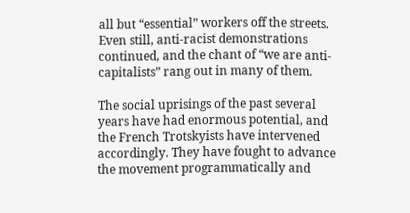all but “essential” workers off the streets. Even still, anti-racist demonstrations continued, and the chant of “we are anti-capitalists” rang out in many of them.

The social uprisings of the past several years have had enormous potential, and the French Trotskyists have intervened accordingly. They have fought to advance the movement programmatically and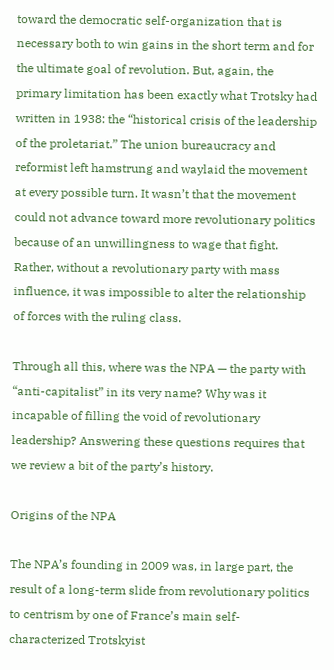toward the democratic self-organization that is necessary both to win gains in the short term and for the ultimate goal of revolution. But, again, the primary limitation has been exactly what Trotsky had written in 1938: the “historical crisis of the leadership of the proletariat.” The union bureaucracy and reformist left hamstrung and waylaid the movement at every possible turn. It wasn’t that the movement could not advance toward more revolutionary politics because of an unwillingness to wage that fight. Rather, without a revolutionary party with mass influence, it was impossible to alter the relationship of forces with the ruling class.

Through all this, where was the NPA — the party with “anti-capitalist” in its very name? Why was it incapable of filling the void of revolutionary leadership? Answering these questions requires that we review a bit of the party’s history.

Origins of the NPA

The NPA’s founding in 2009 was, in large part, the result of a long-term slide from revolutionary politics to centrism by one of France’s main self-characterized Trotskyist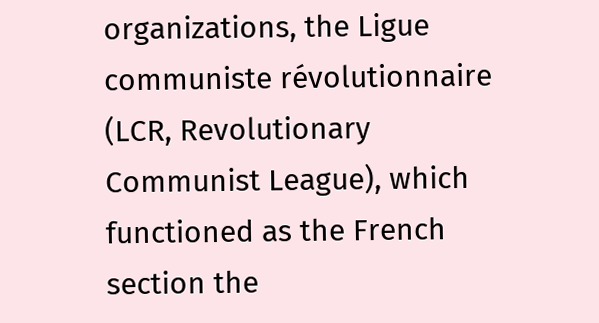organizations, the Ligue communiste révolutionnaire (LCR, Revolutionary Communist League), which functioned as the French section the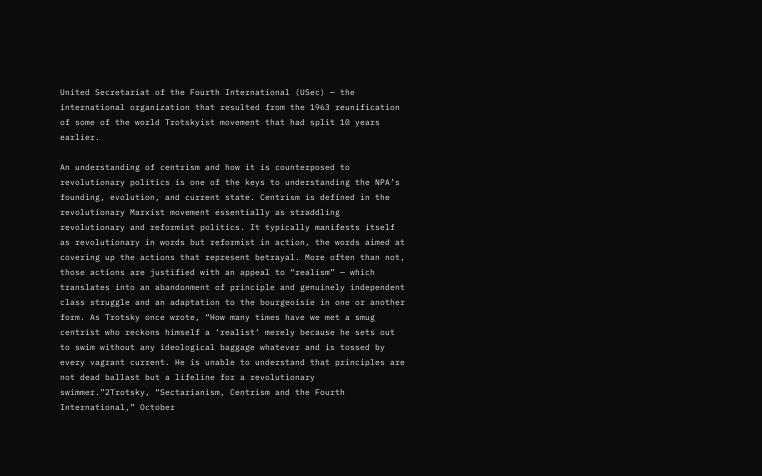United Secretariat of the Fourth International (USec) — the international organization that resulted from the 1963 reunification of some of the world Trotskyist movement that had split 10 years earlier.

An understanding of centrism and how it is counterposed to revolutionary politics is one of the keys to understanding the NPA’s founding, evolution, and current state. Centrism is defined in the revolutionary Marxist movement essentially as straddling revolutionary and reformist politics. It typically manifests itself as revolutionary in words but reformist in action, the words aimed at covering up the actions that represent betrayal. More often than not, those actions are justified with an appeal to “realism” — which translates into an abandonment of principle and genuinely independent class struggle and an adaptation to the bourgeoisie in one or another form. As Trotsky once wrote, “How many times have we met a smug centrist who reckons himself a ‘realist’ merely because he sets out to swim without any ideological baggage whatever and is tossed by every vagrant current. He is unable to understand that principles are not dead ballast but a lifeline for a revolutionary swimmer.”2Trotsky, “Sectarianism, Centrism and the Fourth International,” October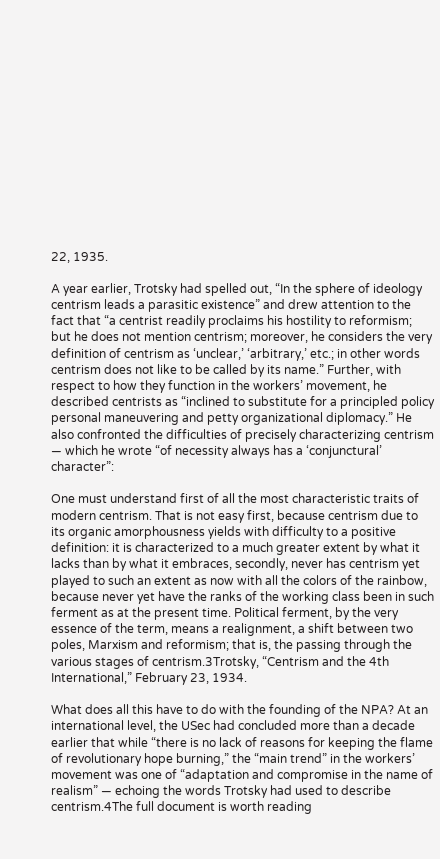22, 1935.

A year earlier, Trotsky had spelled out, “In the sphere of ideology centrism leads a parasitic existence” and drew attention to the fact that “a centrist readily proclaims his hostility to reformism; but he does not mention centrism; moreover, he considers the very definition of centrism as ‘unclear,’ ‘arbitrary,’ etc.; in other words centrism does not like to be called by its name.” Further, with respect to how they function in the workers’ movement, he described centrists as “inclined to substitute for a principled policy personal maneuvering and petty organizational diplomacy.” He also confronted the difficulties of precisely characterizing centrism — which he wrote “of necessity always has a ‘conjunctural’ character”:

One must understand first of all the most characteristic traits of modern centrism. That is not easy first, because centrism due to its organic amorphousness yields with difficulty to a positive definition: it is characterized to a much greater extent by what it lacks than by what it embraces, secondly, never has centrism yet played to such an extent as now with all the colors of the rainbow, because never yet have the ranks of the working class been in such ferment as at the present time. Political ferment, by the very essence of the term, means a realignment, a shift between two poles, Marxism and reformism; that is, the passing through the various stages of centrism.3Trotsky, “Centrism and the 4th International,” February 23, 1934.

What does all this have to do with the founding of the NPA? At an international level, the USec had concluded more than a decade earlier that while “there is no lack of reasons for keeping the flame of revolutionary hope burning,” the “main trend” in the workers’ movement was one of “adaptation and compromise in the name of realism” — echoing the words Trotsky had used to describe centrism.4The full document is worth reading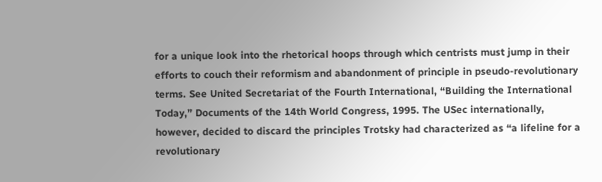for a unique look into the rhetorical hoops through which centrists must jump in their efforts to couch their reformism and abandonment of principle in pseudo-revolutionary terms. See United Secretariat of the Fourth International, “Building the International Today,” Documents of the 14th World Congress, 1995. The USec internationally, however, decided to discard the principles Trotsky had characterized as “a lifeline for a revolutionary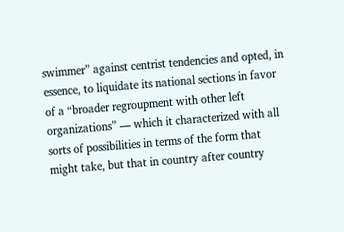swimmer” against centrist tendencies and opted, in essence, to liquidate its national sections in favor of a “broader regroupment with other left organizations” — which it characterized with all sorts of possibilities in terms of the form that might take, but that in country after country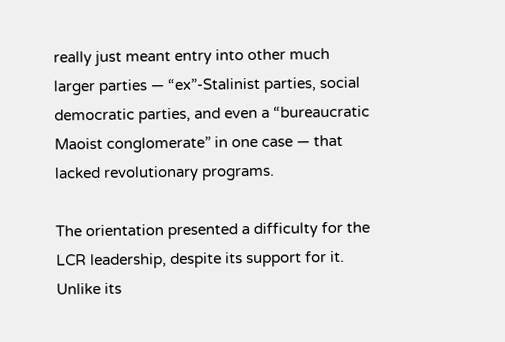really just meant entry into other much larger parties — “ex”-Stalinist parties, social democratic parties, and even a “bureaucratic Maoist conglomerate” in one case — that lacked revolutionary programs.

The orientation presented a difficulty for the LCR leadership, despite its support for it. Unlike its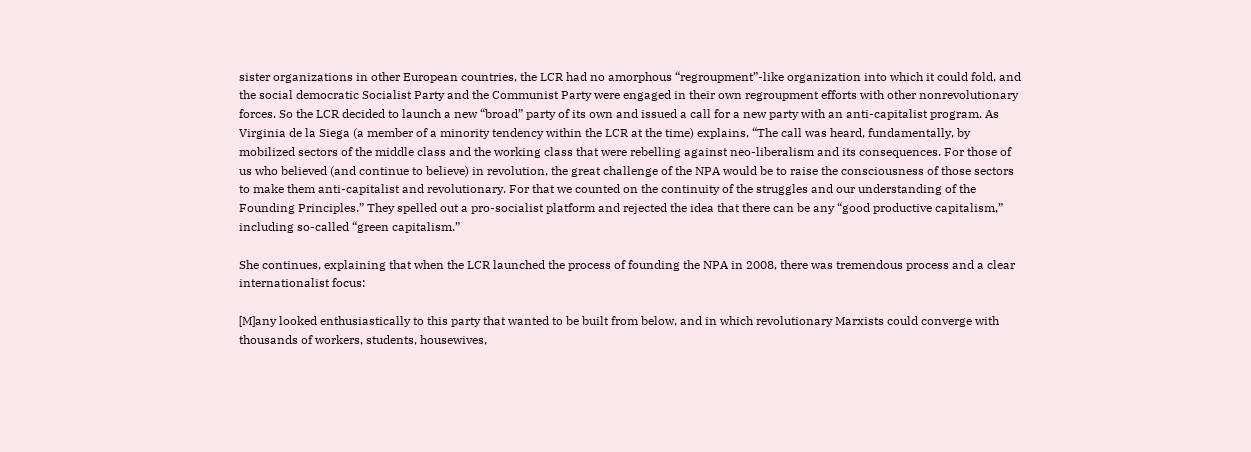sister organizations in other European countries, the LCR had no amorphous “regroupment”-like organization into which it could fold, and the social democratic Socialist Party and the Communist Party were engaged in their own regroupment efforts with other nonrevolutionary forces. So the LCR decided to launch a new “broad” party of its own and issued a call for a new party with an anti-capitalist program. As Virginia de la Siega (a member of a minority tendency within the LCR at the time) explains, “The call was heard, fundamentally, by mobilized sectors of the middle class and the working class that were rebelling against neo-liberalism and its consequences. For those of us who believed (and continue to believe) in revolution, the great challenge of the NPA would be to raise the consciousness of those sectors to make them anti-capitalist and revolutionary. For that we counted on the continuity of the struggles and our understanding of the Founding Principles.” They spelled out a pro-socialist platform and rejected the idea that there can be any “good productive capitalism,” including so-called “green capitalism.”

She continues, explaining that when the LCR launched the process of founding the NPA in 2008, there was tremendous process and a clear internationalist focus:

[M]any looked enthusiastically to this party that wanted to be built from below, and in which revolutionary Marxists could converge with thousands of workers, students, housewives,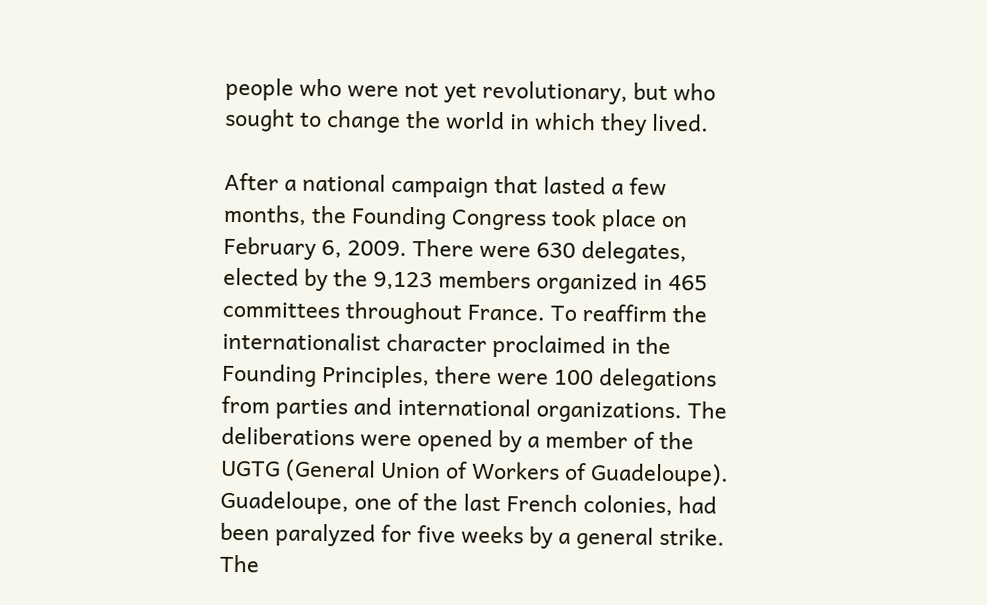people who were not yet revolutionary, but who sought to change the world in which they lived.

After a national campaign that lasted a few months, the Founding Congress took place on February 6, 2009. There were 630 delegates, elected by the 9,123 members organized in 465 committees throughout France. To reaffirm the internationalist character proclaimed in the Founding Principles, there were 100 delegations from parties and international organizations. The deliberations were opened by a member of the UGTG (General Union of Workers of Guadeloupe). Guadeloupe, one of the last French colonies, had been paralyzed for five weeks by a general strike. The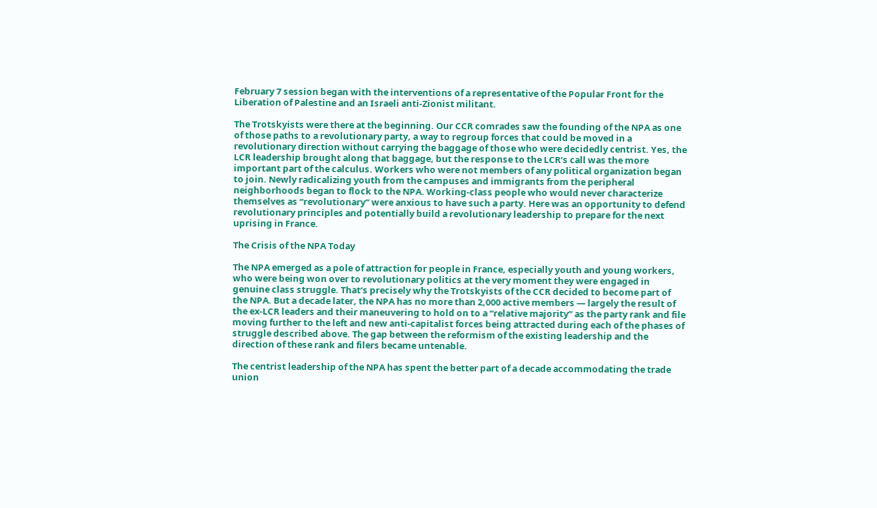February 7 session began with the interventions of a representative of the Popular Front for the Liberation of Palestine and an Israeli anti-Zionist militant.

The Trotskyists were there at the beginning. Our CCR comrades saw the founding of the NPA as one of those paths to a revolutionary party, a way to regroup forces that could be moved in a revolutionary direction without carrying the baggage of those who were decidedly centrist. Yes, the LCR leadership brought along that baggage, but the response to the LCR’s call was the more important part of the calculus. Workers who were not members of any political organization began to join. Newly radicalizing youth from the campuses and immigrants from the peripheral neighborhoods began to flock to the NPA. Working-class people who would never characterize themselves as “revolutionary” were anxious to have such a party. Here was an opportunity to defend revolutionary principles and potentially build a revolutionary leadership to prepare for the next uprising in France.

The Crisis of the NPA Today

The NPA emerged as a pole of attraction for people in France, especially youth and young workers, who were being won over to revolutionary politics at the very moment they were engaged in genuine class struggle. That’s precisely why the Trotskyists of the CCR decided to become part of the NPA. But a decade later, the NPA has no more than 2,000 active members — largely the result of the ex-LCR leaders and their maneuvering to hold on to a “relative majority” as the party rank and file moving further to the left and new anti-capitalist forces being attracted during each of the phases of struggle described above. The gap between the reformism of the existing leadership and the direction of these rank and filers became untenable.

The centrist leadership of the NPA has spent the better part of a decade accommodating the trade union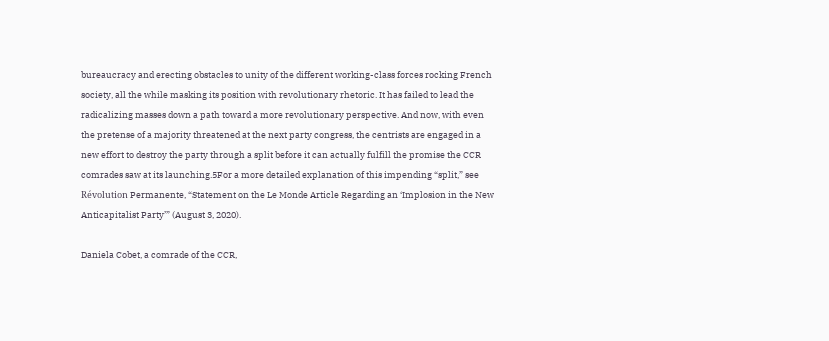bureaucracy and erecting obstacles to unity of the different working-class forces rocking French society, all the while masking its position with revolutionary rhetoric. It has failed to lead the radicalizing masses down a path toward a more revolutionary perspective. And now, with even the pretense of a majority threatened at the next party congress, the centrists are engaged in a new effort to destroy the party through a split before it can actually fulfill the promise the CCR comrades saw at its launching.5For a more detailed explanation of this impending “split,” see Révolution Permanente, “Statement on the Le Monde Article Regarding an ‘Implosion in the New Anticapitalist Party’” (August 3, 2020).

Daniela Cobet, a comrade of the CCR,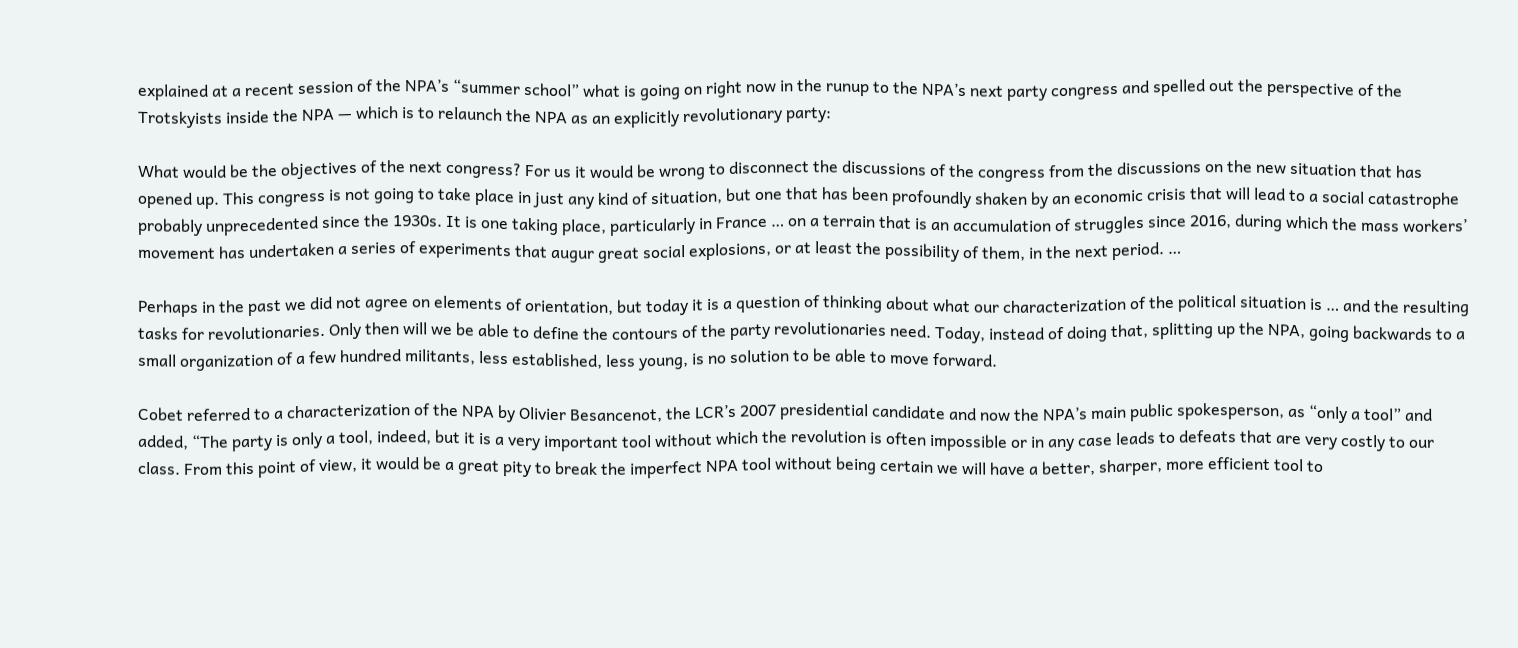explained at a recent session of the NPA’s “summer school” what is going on right now in the runup to the NPA’s next party congress and spelled out the perspective of the Trotskyists inside the NPA — which is to relaunch the NPA as an explicitly revolutionary party:

What would be the objectives of the next congress? For us it would be wrong to disconnect the discussions of the congress from the discussions on the new situation that has opened up. This congress is not going to take place in just any kind of situation, but one that has been profoundly shaken by an economic crisis that will lead to a social catastrophe probably unprecedented since the 1930s. It is one taking place, particularly in France … on a terrain that is an accumulation of struggles since 2016, during which the mass workers’ movement has undertaken a series of experiments that augur great social explosions, or at least the possibility of them, in the next period. …

Perhaps in the past we did not agree on elements of orientation, but today it is a question of thinking about what our characterization of the political situation is … and the resulting tasks for revolutionaries. Only then will we be able to define the contours of the party revolutionaries need. Today, instead of doing that, splitting up the NPA, going backwards to a small organization of a few hundred militants, less established, less young, is no solution to be able to move forward.

Cobet referred to a characterization of the NPA by Olivier Besancenot, the LCR’s 2007 presidential candidate and now the NPA’s main public spokesperson, as “only a tool” and added, “The party is only a tool, indeed, but it is a very important tool without which the revolution is often impossible or in any case leads to defeats that are very costly to our class. From this point of view, it would be a great pity to break the imperfect NPA tool without being certain we will have a better, sharper, more efficient tool to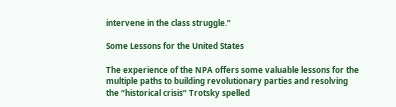intervene in the class struggle.”

Some Lessons for the United States

The experience of the NPA offers some valuable lessons for the multiple paths to building revolutionary parties and resolving the “historical crisis” Trotsky spelled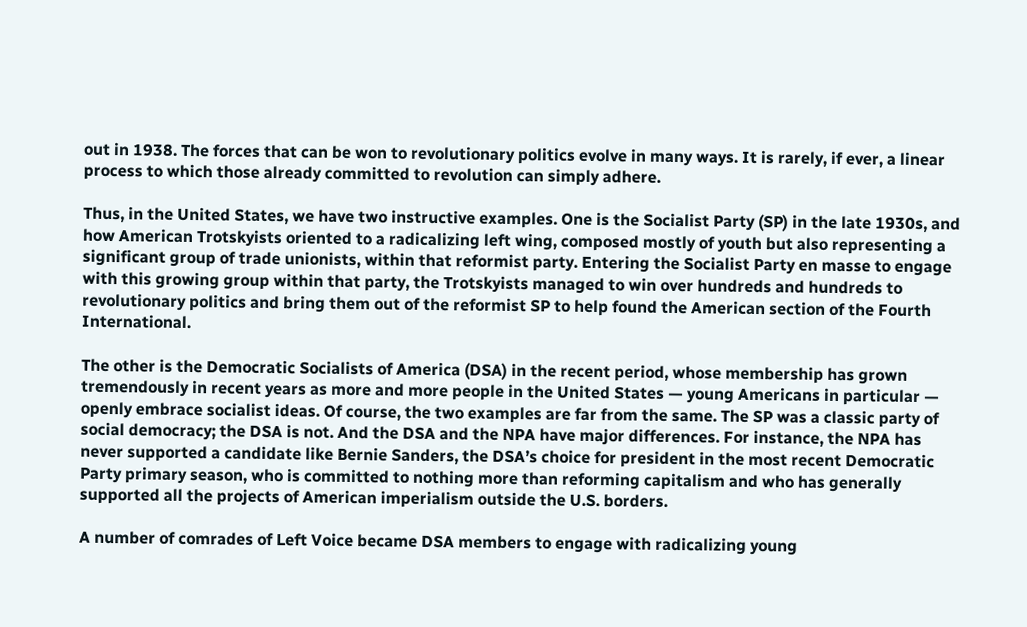out in 1938. The forces that can be won to revolutionary politics evolve in many ways. It is rarely, if ever, a linear process to which those already committed to revolution can simply adhere.

Thus, in the United States, we have two instructive examples. One is the Socialist Party (SP) in the late 1930s, and how American Trotskyists oriented to a radicalizing left wing, composed mostly of youth but also representing a significant group of trade unionists, within that reformist party. Entering the Socialist Party en masse to engage with this growing group within that party, the Trotskyists managed to win over hundreds and hundreds to revolutionary politics and bring them out of the reformist SP to help found the American section of the Fourth International.

The other is the Democratic Socialists of America (DSA) in the recent period, whose membership has grown tremendously in recent years as more and more people in the United States — young Americans in particular — openly embrace socialist ideas. Of course, the two examples are far from the same. The SP was a classic party of social democracy; the DSA is not. And the DSA and the NPA have major differences. For instance, the NPA has never supported a candidate like Bernie Sanders, the DSA’s choice for president in the most recent Democratic Party primary season, who is committed to nothing more than reforming capitalism and who has generally supported all the projects of American imperialism outside the U.S. borders.

A number of comrades of Left Voice became DSA members to engage with radicalizing young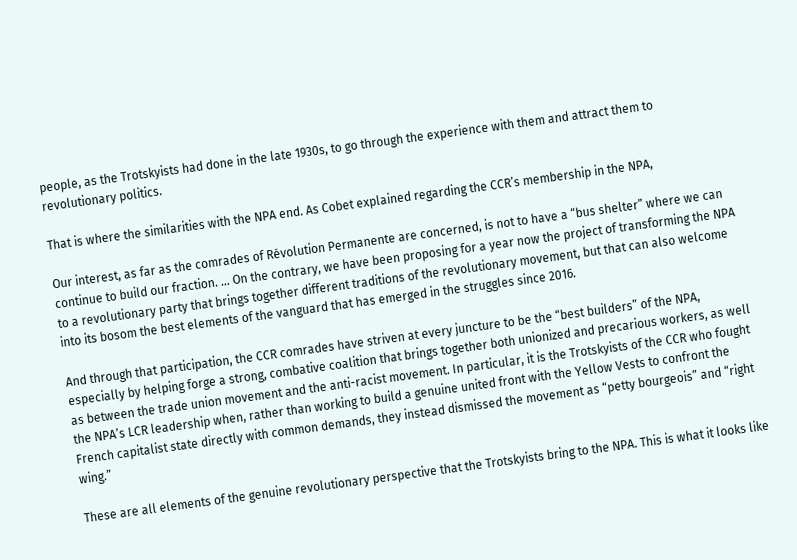people, as the Trotskyists had done in the late 1930s, to go through the experience with them and attract them to revolutionary politics.

That is where the similarities with the NPA end. As Cobet explained regarding the CCR’s membership in the NPA,

Our interest, as far as the comrades of Révolution Permanente are concerned, is not to have a “bus shelter” where we can continue to build our fraction. … On the contrary, we have been proposing for a year now the project of transforming the NPA to a revolutionary party that brings together different traditions of the revolutionary movement, but that can also welcome into its bosom the best elements of the vanguard that has emerged in the struggles since 2016.

And through that participation, the CCR comrades have striven at every juncture to be the “best builders” of the NPA, especially by helping forge a strong, combative coalition that brings together both unionized and precarious workers, as well as between the trade union movement and the anti-racist movement. In particular, it is the Trotskyists of the CCR who fought the NPA’s LCR leadership when, rather than working to build a genuine united front with the Yellow Vests to confront the French capitalist state directly with common demands, they instead dismissed the movement as “petty bourgeois” and “right wing.”

These are all elements of the genuine revolutionary perspective that the Trotskyists bring to the NPA. This is what it looks like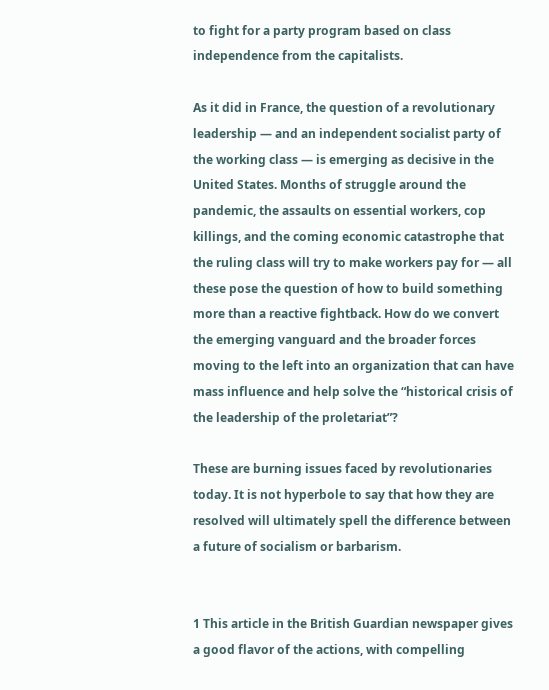to fight for a party program based on class independence from the capitalists.

As it did in France, the question of a revolutionary leadership — and an independent socialist party of the working class — is emerging as decisive in the United States. Months of struggle around the pandemic, the assaults on essential workers, cop killings, and the coming economic catastrophe that the ruling class will try to make workers pay for — all these pose the question of how to build something more than a reactive fightback. How do we convert the emerging vanguard and the broader forces moving to the left into an organization that can have mass influence and help solve the “historical crisis of the leadership of the proletariat”?

These are burning issues faced by revolutionaries today. It is not hyperbole to say that how they are resolved will ultimately spell the difference between a future of socialism or barbarism.


1 This article in the British Guardian newspaper gives a good flavor of the actions, with compelling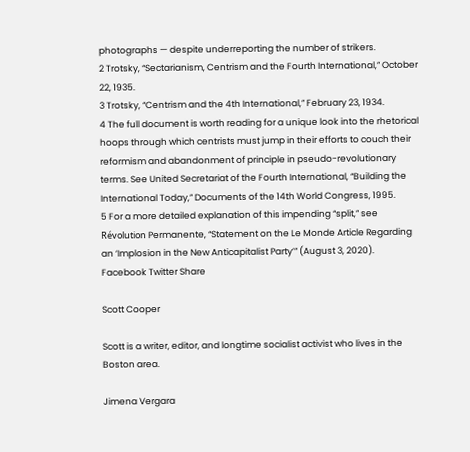photographs — despite underreporting the number of strikers.
2 Trotsky, “Sectarianism, Centrism and the Fourth International,” October 22, 1935.
3 Trotsky, “Centrism and the 4th International,” February 23, 1934.
4 The full document is worth reading for a unique look into the rhetorical hoops through which centrists must jump in their efforts to couch their reformism and abandonment of principle in pseudo-revolutionary terms. See United Secretariat of the Fourth International, “Building the International Today,” Documents of the 14th World Congress, 1995.
5 For a more detailed explanation of this impending “split,” see Révolution Permanente, “Statement on the Le Monde Article Regarding an ‘Implosion in the New Anticapitalist Party’” (August 3, 2020).
Facebook Twitter Share

Scott Cooper

Scott is a writer, editor, and longtime socialist activist who lives in the Boston area.

Jimena Vergara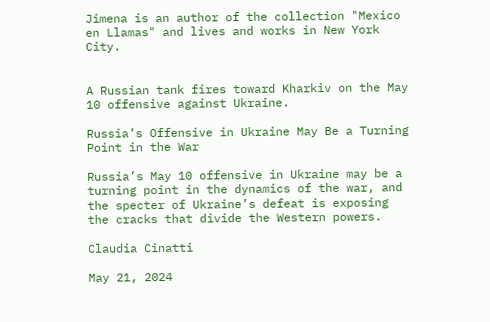Jimena is an author of the collection "Mexico en Llamas" and lives and works in New York City.


A Russian tank fires toward Kharkiv on the May 10 offensive against Ukraine.

Russia’s Offensive in Ukraine May Be a Turning Point in the War

Russia’s May 10 offensive in Ukraine may be a turning point in the dynamics of the war, and the specter of Ukraine’s defeat is exposing the cracks that divide the Western powers.

Claudia Cinatti

May 21, 2024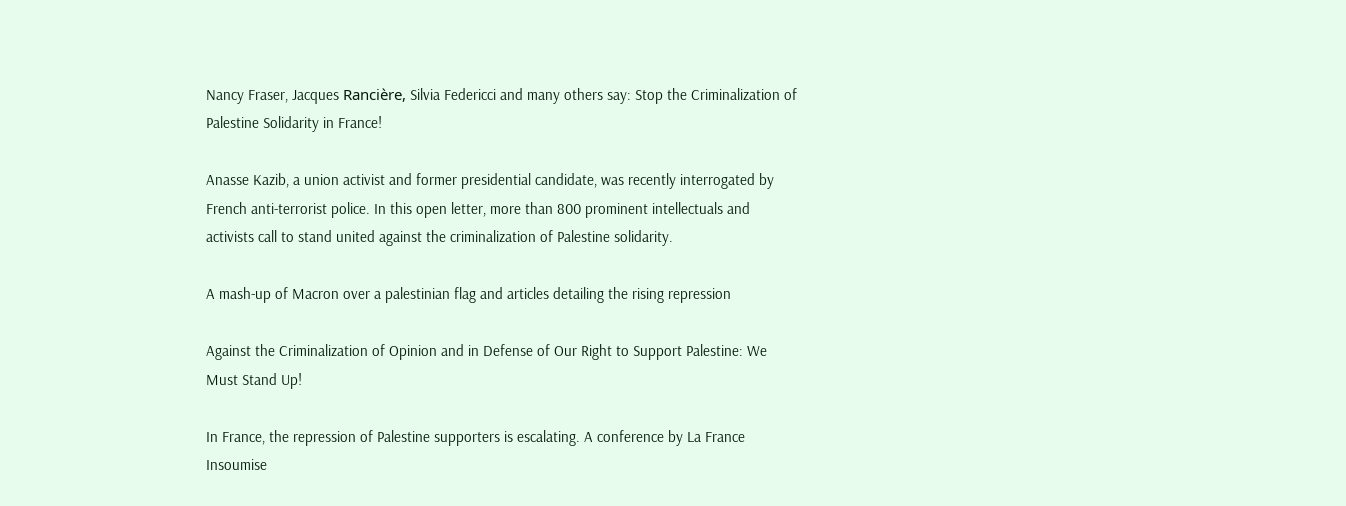Nancy Fraser, Jacques Rancière, Silvia Federicci and many others say: Stop the Criminalization of Palestine Solidarity in France!

Anasse Kazib, a union activist and former presidential candidate, was recently interrogated by French anti-terrorist police. In this open letter, more than 800 prominent intellectuals and activists call to stand united against the criminalization of Palestine solidarity.

A mash-up of Macron over a palestinian flag and articles detailing the rising repression

Against the Criminalization of Opinion and in Defense of Our Right to Support Palestine: We Must Stand Up!

In France, the repression of Palestine supporters is escalating. A conference by La France Insoumise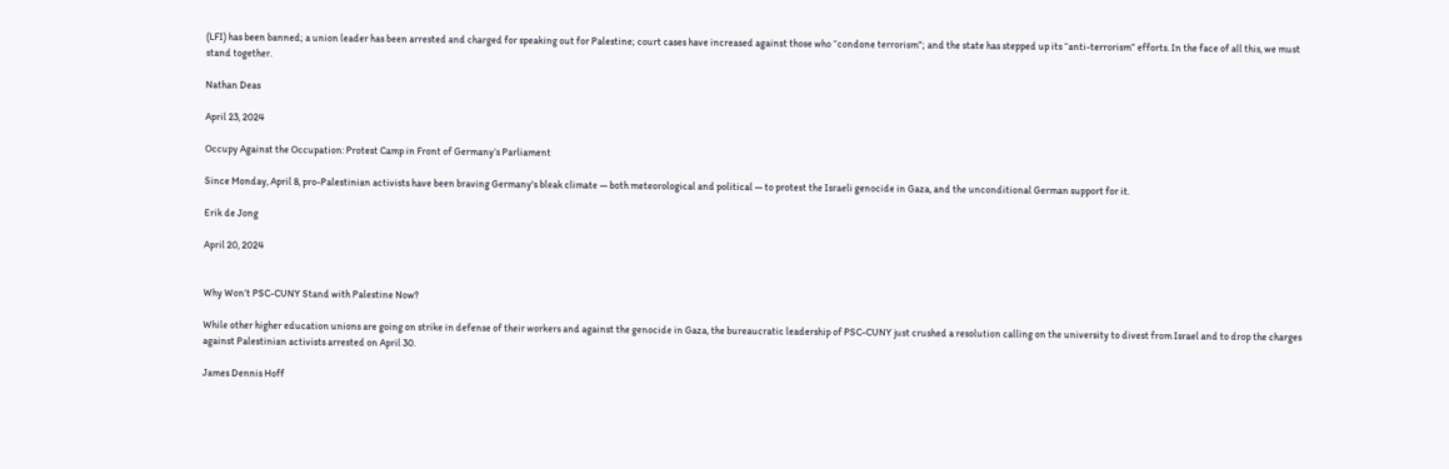(LFI) has been banned; a union leader has been arrested and charged for speaking out for Palestine; court cases have increased against those who “condone terrorism”; and the state has stepped up its “anti-terrorism” efforts. In the face of all this, we must stand together.

Nathan Deas

April 23, 2024

Occupy Against the Occupation: Protest Camp in Front of Germany’s Parliament

Since Monday, April 8, pro-Palestinian activists have been braving Germany's bleak climate — both meteorological and political — to protest the Israeli genocide in Gaza, and the unconditional German support for it.

Erik de Jong

April 20, 2024


Why Won’t PSC-CUNY Stand with Palestine Now?

While other higher education unions are going on strike in defense of their workers and against the genocide in Gaza, the bureaucratic leadership of PSC-CUNY just crushed a resolution calling on the university to divest from Israel and to drop the charges against Palestinian activists arrested on April 30.

James Dennis Hoff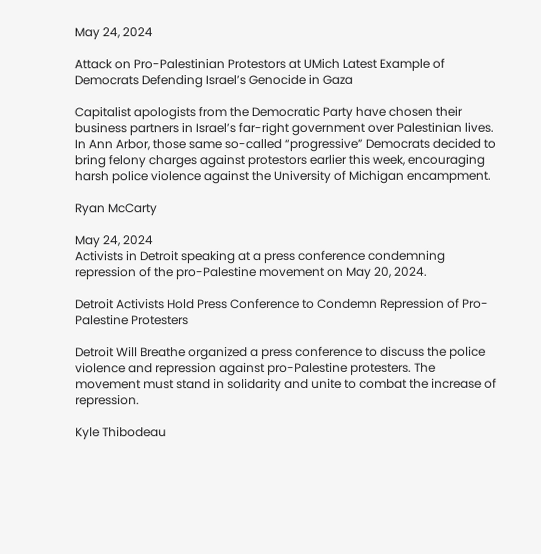May 24, 2024

Attack on Pro-Palestinian Protestors at UMich Latest Example of Democrats Defending Israel’s Genocide in Gaza

Capitalist apologists from the Democratic Party have chosen their business partners in Israel’s far-right government over Palestinian lives. In Ann Arbor, those same so-called “progressive” Democrats decided to bring felony charges against protestors earlier this week, encouraging harsh police violence against the University of Michigan encampment.

Ryan McCarty

May 24, 2024
Activists in Detroit speaking at a press conference condemning repression of the pro-Palestine movement on May 20, 2024.

Detroit Activists Hold Press Conference to Condemn Repression of Pro-Palestine Protesters

Detroit Will Breathe organized a press conference to discuss the police violence and repression against pro-Palestine protesters. The movement must stand in solidarity and unite to combat the increase of repression.

Kyle Thibodeau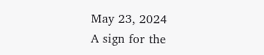May 23, 2024
A sign for the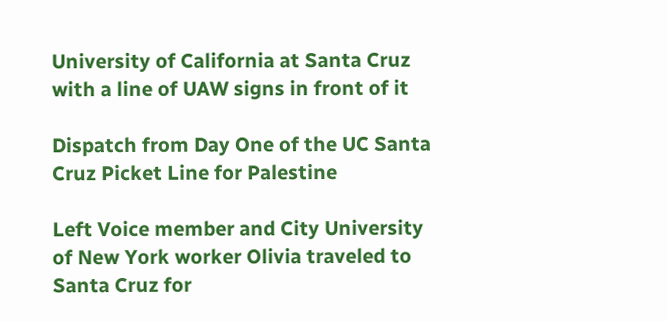University of California at Santa Cruz with a line of UAW signs in front of it

Dispatch from Day One of the UC Santa Cruz Picket Line for Palestine

Left Voice member and City University of New York worker Olivia traveled to Santa Cruz for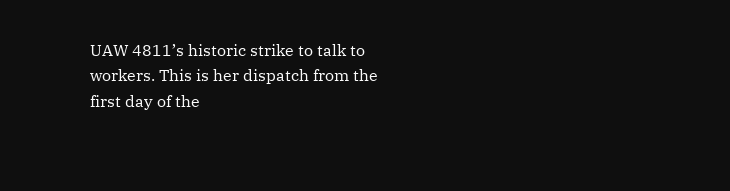UAW 4811’s historic strike to talk to workers. This is her dispatch from the first day of the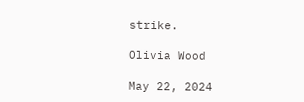strike.

Olivia Wood

May 22, 2024